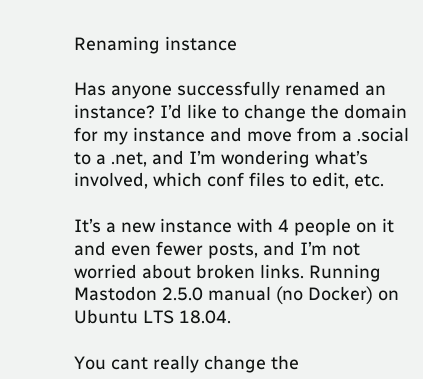Renaming instance

Has anyone successfully renamed an instance? I’d like to change the domain for my instance and move from a .social to a .net, and I’m wondering what’s involved, which conf files to edit, etc.

It’s a new instance with 4 people on it and even fewer posts, and I’m not worried about broken links. Running Mastodon 2.5.0 manual (no Docker) on Ubuntu LTS 18.04.

You cant really change the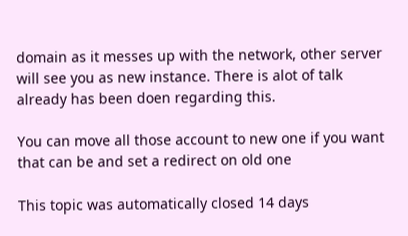domain as it messes up with the network, other server will see you as new instance. There is alot of talk already has been doen regarding this.

You can move all those account to new one if you want that can be and set a redirect on old one

This topic was automatically closed 14 days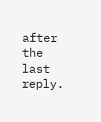after the last reply.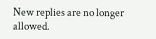New replies are no longer allowed.